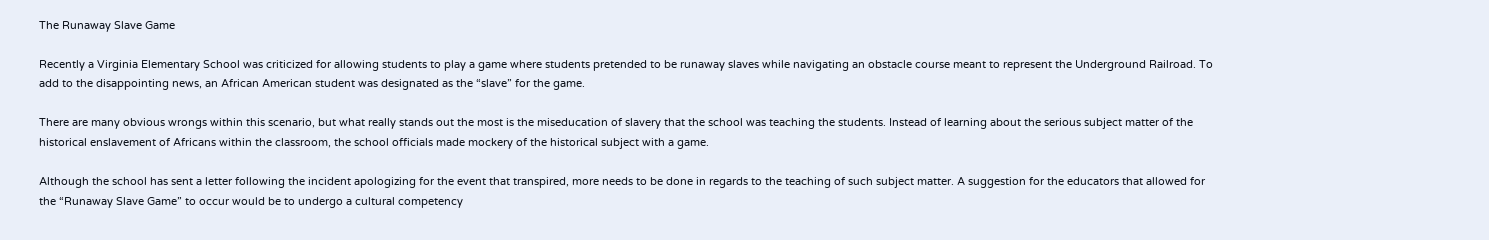The Runaway Slave Game

Recently a Virginia Elementary School was criticized for allowing students to play a game where students pretended to be runaway slaves while navigating an obstacle course meant to represent the Underground Railroad. To add to the disappointing news, an African American student was designated as the “slave” for the game.

There are many obvious wrongs within this scenario, but what really stands out the most is the miseducation of slavery that the school was teaching the students. Instead of learning about the serious subject matter of the historical enslavement of Africans within the classroom, the school officials made mockery of the historical subject with a game.

Although the school has sent a letter following the incident apologizing for the event that transpired, more needs to be done in regards to the teaching of such subject matter. A suggestion for the educators that allowed for the “Runaway Slave Game” to occur would be to undergo a cultural competency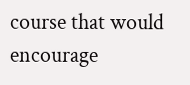course that would encourage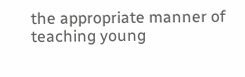the appropriate manner of teaching young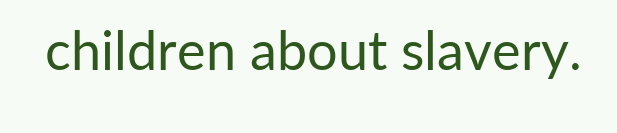children about slavery.